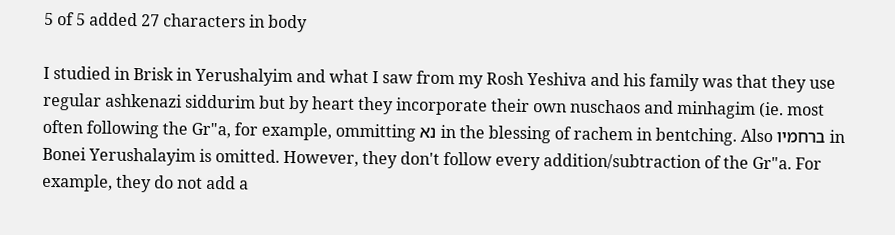5 of 5 added 27 characters in body

I studied in Brisk in Yerushalyim and what I saw from my Rosh Yeshiva and his family was that they use regular ashkenazi siddurim but by heart they incorporate their own nuschaos and minhagim (ie. most often following the Gr"a, for example, ommitting נא in the blessing of rachem in bentching. Also ברחמיו in Bonei Yerushalayim is omitted. However, they don't follow every addition/subtraction of the Gr"a. For example, they do not add a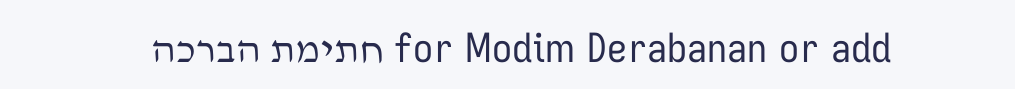חתימת הברכה for Modim Derabanan or add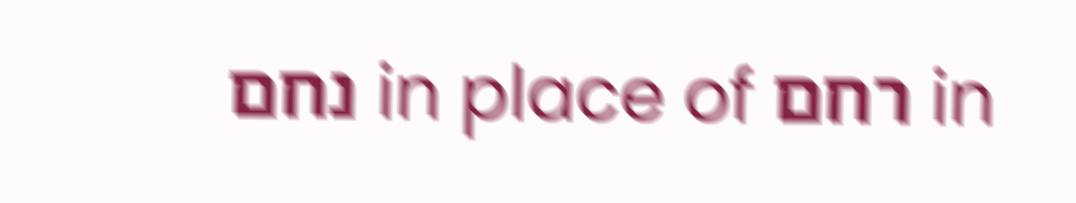נחם in place of רחם in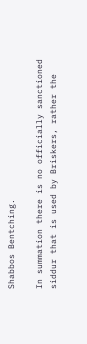Shabbos Bentching.

In summation there is no officially sanctioned siddur that is used by Briskers, rather the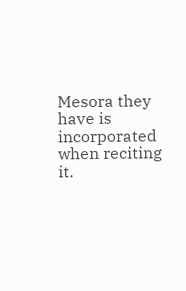Mesora they have is incorporated when reciting it.